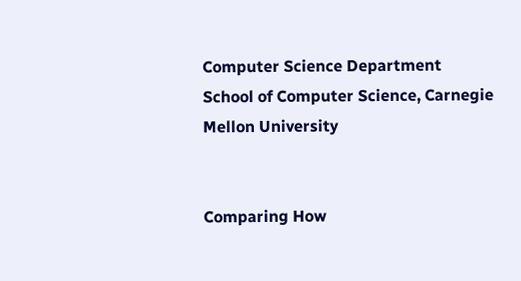Computer Science Department
School of Computer Science, Carnegie Mellon University


Comparing How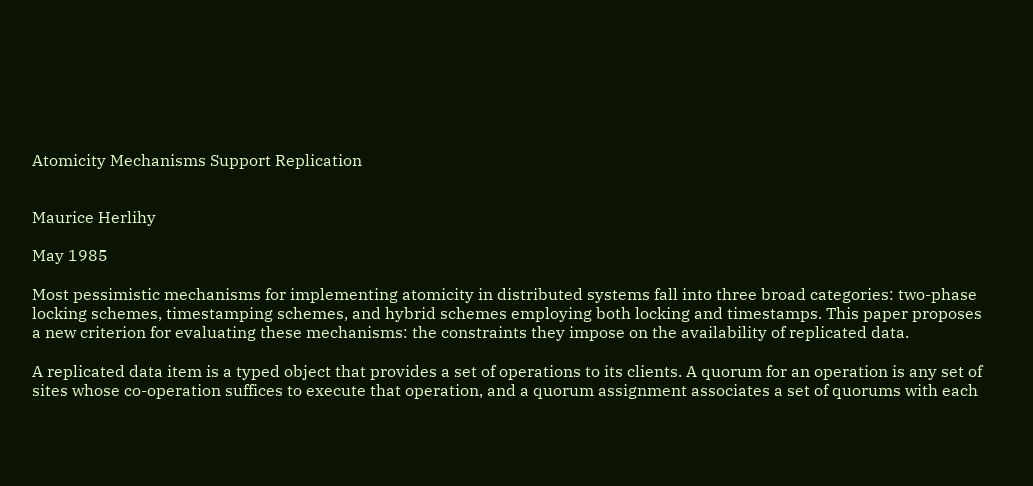Atomicity Mechanisms Support Replication


Maurice Herlihy

May 1985

Most pessimistic mechanisms for implementing atomicity in distributed systems fall into three broad categories: two-phase locking schemes, timestamping schemes, and hybrid schemes employing both locking and timestamps. This paper proposes a new criterion for evaluating these mechanisms: the constraints they impose on the availability of replicated data.

A replicated data item is a typed object that provides a set of operations to its clients. A quorum for an operation is any set of sites whose co-operation suffices to execute that operation, and a quorum assignment associates a set of quorums with each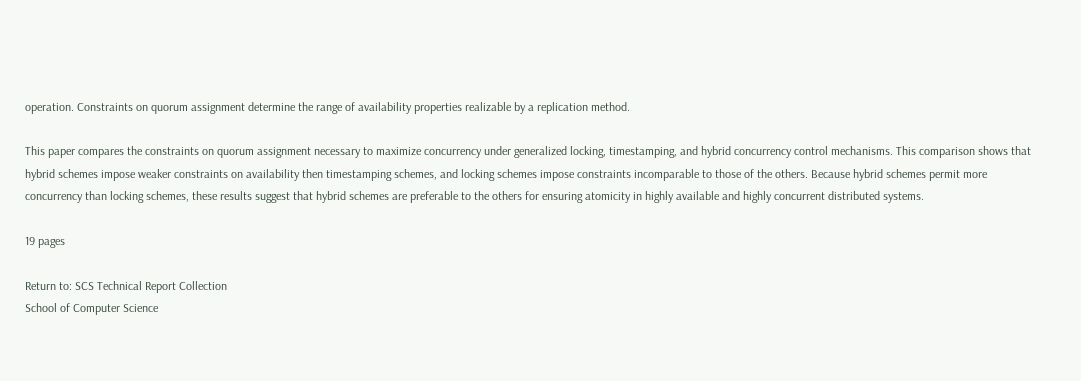operation. Constraints on quorum assignment determine the range of availability properties realizable by a replication method.

This paper compares the constraints on quorum assignment necessary to maximize concurrency under generalized locking, timestamping, and hybrid concurrency control mechanisms. This comparison shows that hybrid schemes impose weaker constraints on availability then timestamping schemes, and locking schemes impose constraints incomparable to those of the others. Because hybrid schemes permit more concurrency than locking schemes, these results suggest that hybrid schemes are preferable to the others for ensuring atomicity in highly available and highly concurrent distributed systems.

19 pages

Return to: SCS Technical Report Collection
School of Computer Science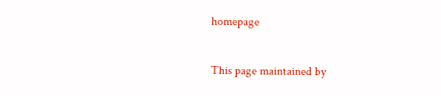homepage

This page maintained by